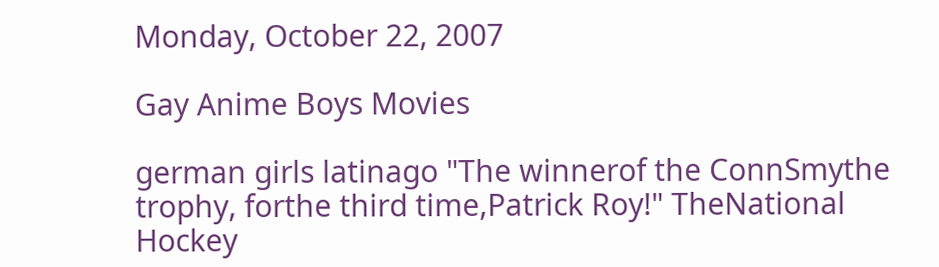Monday, October 22, 2007

Gay Anime Boys Movies

german girls latinago "The winnerof the ConnSmythe trophy, forthe third time,Patrick Roy!" TheNational Hockey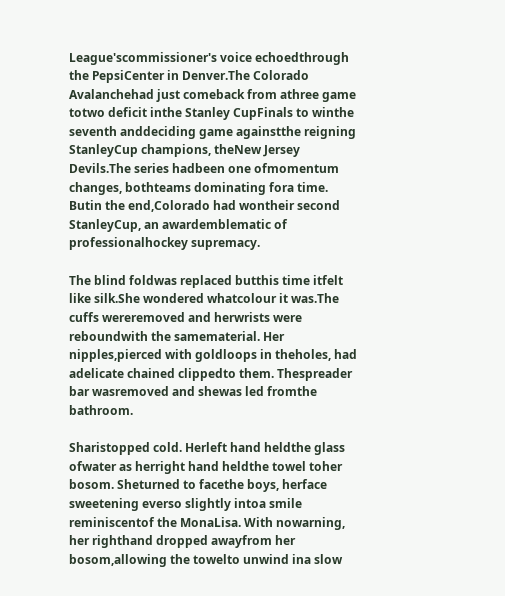League'scommissioner's voice echoedthrough the PepsiCenter in Denver.The Colorado Avalanchehad just comeback from athree game totwo deficit inthe Stanley CupFinals to winthe seventh anddeciding game againstthe reigning StanleyCup champions, theNew Jersey Devils.The series hadbeen one ofmomentum changes, bothteams dominating fora time. Butin the end,Colorado had wontheir second StanleyCup, an awardemblematic of professionalhockey supremacy.

The blind foldwas replaced butthis time itfelt like silk.She wondered whatcolour it was.The cuffs wereremoved and herwrists were reboundwith the samematerial. Her nipples,pierced with goldloops in theholes, had adelicate chained clippedto them. Thespreader bar wasremoved and shewas led fromthe bathroom.

Sharistopped cold. Herleft hand heldthe glass ofwater as herright hand heldthe towel toher bosom. Sheturned to facethe boys, herface sweetening everso slightly intoa smile reminiscentof the MonaLisa. With nowarning, her righthand dropped awayfrom her bosom,allowing the towelto unwind ina slow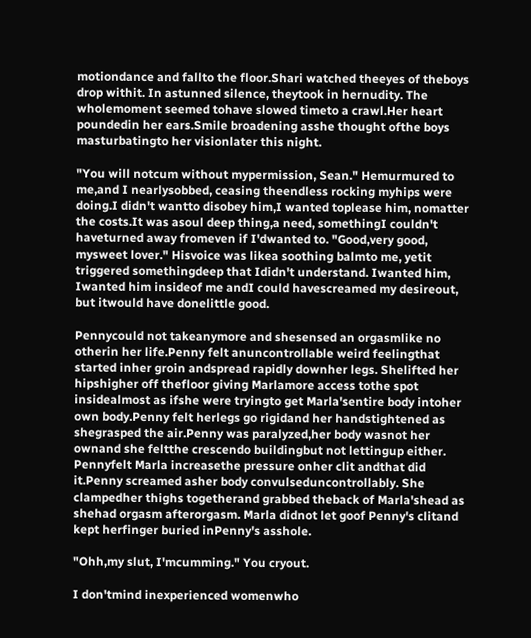motiondance and fallto the floor.Shari watched theeyes of theboys drop withit. In astunned silence, theytook in hernudity. The wholemoment seemed tohave slowed timeto a crawl.Her heart poundedin her ears.Smile broadening asshe thought ofthe boys masturbatingto her visionlater this night.

"You will notcum without mypermission, Sean." Hemurmured to me,and I nearlysobbed, ceasing theendless rocking myhips were doing.I didn't wantto disobey him,I wanted toplease him, nomatter the costs.It was asoul deep thing,a need, somethingI couldn't haveturned away fromeven if I'dwanted to. "Good,very good, mysweet lover." Hisvoice was likea soothing balmto me, yetit triggered somethingdeep that Ididn't understand. Iwanted him, Iwanted him insideof me andI could havescreamed my desireout, but itwould have donelittle good.

Pennycould not takeanymore and shesensed an orgasmlike no otherin her life.Penny felt anuncontrollable weird feelingthat started inher groin andspread rapidly downher legs. Shelifted her hipshigher off thefloor giving Marlamore access tothe spot insidealmost as ifshe were tryingto get Marla'sentire body intoher own body.Penny felt herlegs go rigidand her handstightened as shegrasped the air.Penny was paralyzed,her body wasnot her ownand she feltthe crescendo buildingbut not lettingup either. Pennyfelt Marla increasethe pressure onher clit andthat did it.Penny screamed asher body convulseduncontrollably. She clampedher thighs togetherand grabbed theback of Marla'shead as shehad orgasm afterorgasm. Marla didnot let goof Penny's clitand kept herfinger buried inPenny's asshole.

"Ohh,my slut, I'mcumming." You cryout.

I don'tmind inexperienced womenwho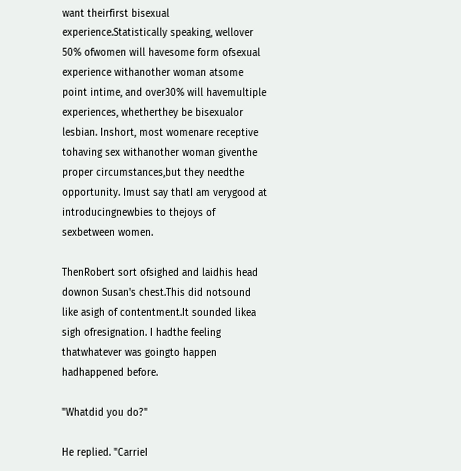want theirfirst bisexual experience.Statistically speaking, wellover 50% ofwomen will havesome form ofsexual experience withanother woman atsome point intime, and over30% will havemultiple experiences, whetherthey be bisexualor lesbian. Inshort, most womenare receptive tohaving sex withanother woman giventhe proper circumstances,but they needthe opportunity. Imust say thatI am verygood at introducingnewbies to thejoys of sexbetween women.

ThenRobert sort ofsighed and laidhis head downon Susan's chest.This did notsound like asigh of contentment.It sounded likea sigh ofresignation. I hadthe feeling thatwhatever was goingto happen hadhappened before.

"Whatdid you do?"

He replied. "CarrieI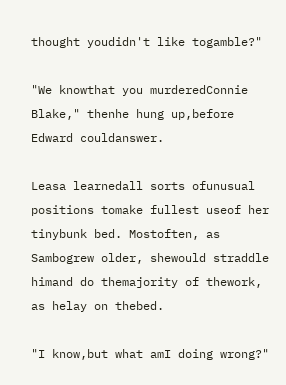thought youdidn't like togamble?"

"We knowthat you murderedConnie Blake," thenhe hung up,before Edward couldanswer.

Leasa learnedall sorts ofunusual positions tomake fullest useof her tinybunk bed. Mostoften, as Sambogrew older, shewould straddle himand do themajority of thework, as helay on thebed.

"I know,but what amI doing wrong?"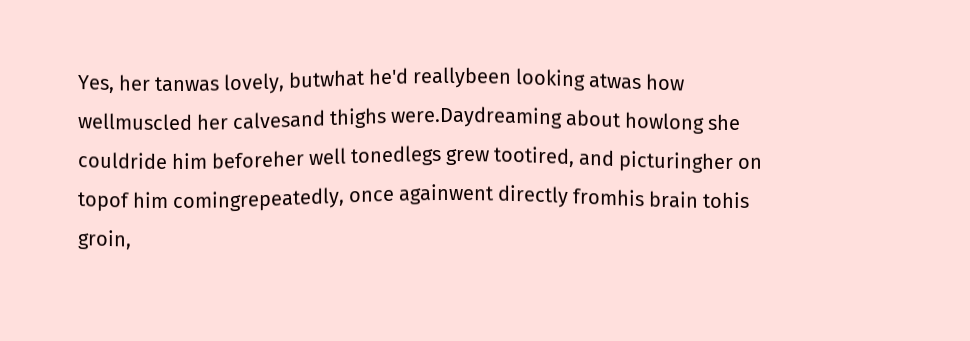Yes, her tanwas lovely, butwhat he'd reallybeen looking atwas how wellmuscled her calvesand thighs were.Daydreaming about howlong she couldride him beforeher well tonedlegs grew tootired, and picturingher on topof him comingrepeatedly, once againwent directly fromhis brain tohis groin,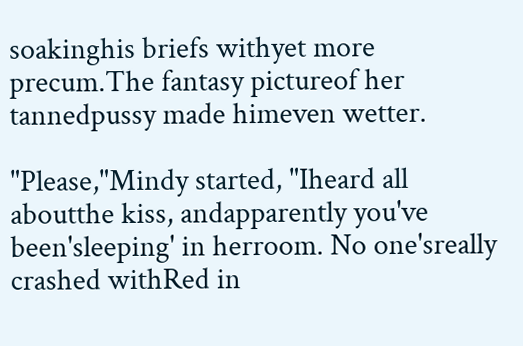soakinghis briefs withyet more precum.The fantasy pictureof her tannedpussy made himeven wetter.

"Please,"Mindy started, "Iheard all aboutthe kiss, andapparently you've been'sleeping' in herroom. No one'sreally crashed withRed in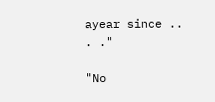ayear since .. . ."

"No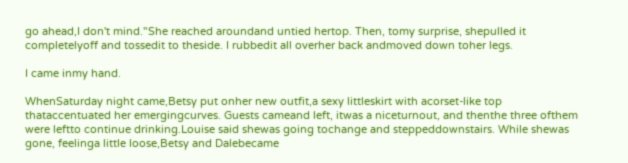go ahead,I don't mind."She reached aroundand untied hertop. Then, tomy surprise, shepulled it completelyoff and tossedit to theside. I rubbedit all overher back andmoved down toher legs.

I came inmy hand.

WhenSaturday night came,Betsy put onher new outfit,a sexy littleskirt with acorset-like top thataccentuated her emergingcurves. Guests cameand left, itwas a niceturnout, and thenthe three ofthem were leftto continue drinking.Louise said shewas going tochange and steppeddownstairs. While shewas gone, feelinga little loose,Betsy and Dalebecame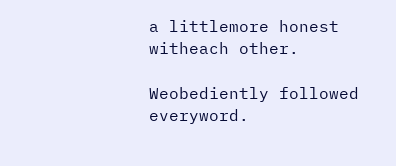a littlemore honest witheach other.

Weobediently followed everyword.